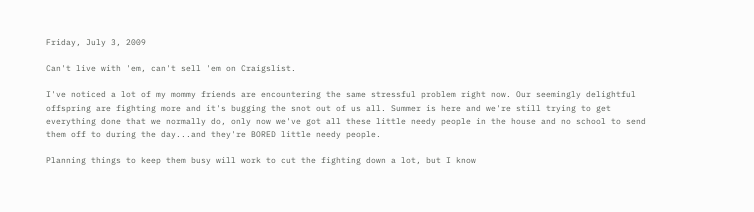Friday, July 3, 2009

Can't live with 'em, can't sell 'em on Craigslist.

I've noticed a lot of my mommy friends are encountering the same stressful problem right now. Our seemingly delightful offspring are fighting more and it's bugging the snot out of us all. Summer is here and we're still trying to get everything done that we normally do, only now we've got all these little needy people in the house and no school to send them off to during the day...and they're BORED little needy people.

Planning things to keep them busy will work to cut the fighting down a lot, but I know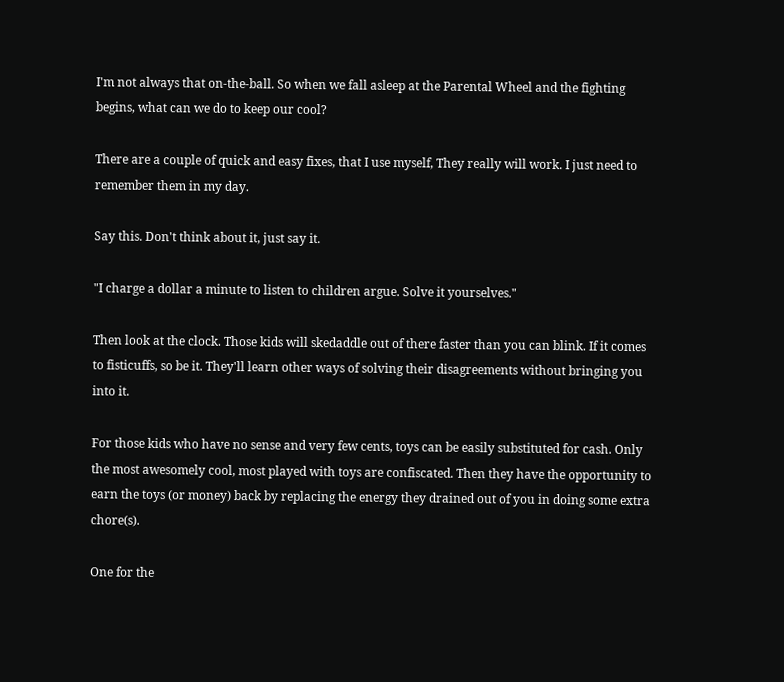I'm not always that on-the-ball. So when we fall asleep at the Parental Wheel and the fighting begins, what can we do to keep our cool?

There are a couple of quick and easy fixes, that I use myself, They really will work. I just need to remember them in my day.

Say this. Don't think about it, just say it.

"I charge a dollar a minute to listen to children argue. Solve it yourselves."

Then look at the clock. Those kids will skedaddle out of there faster than you can blink. If it comes to fisticuffs, so be it. They'll learn other ways of solving their disagreements without bringing you into it.

For those kids who have no sense and very few cents, toys can be easily substituted for cash. Only the most awesomely cool, most played with toys are confiscated. Then they have the opportunity to earn the toys (or money) back by replacing the energy they drained out of you in doing some extra chore(s).

One for the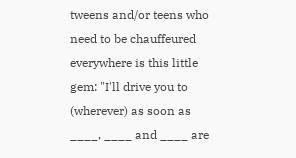tweens and/or teens who need to be chauffeured everywhere is this little gem: "I'll drive you to (wherever) as soon as ____, ____ and ____ are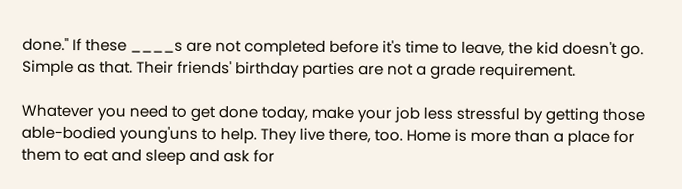done." If these ____s are not completed before it's time to leave, the kid doesn't go. Simple as that. Their friends' birthday parties are not a grade requirement.

Whatever you need to get done today, make your job less stressful by getting those able-bodied young'uns to help. They live there, too. Home is more than a place for them to eat and sleep and ask for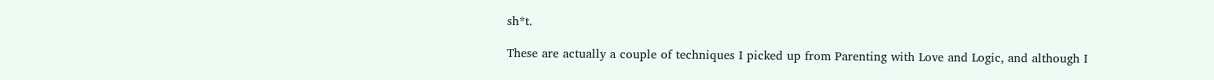sh*t.

These are actually a couple of techniques I picked up from Parenting with Love and Logic, and although I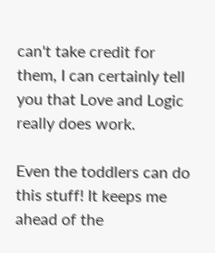can't take credit for them, I can certainly tell you that Love and Logic really does work.

Even the toddlers can do this stuff! It keeps me ahead of the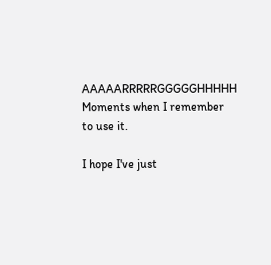AAAAARRRRRGGGGGHHHHH Moments when I remember to use it.

I hope I've just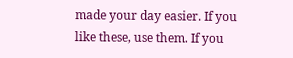made your day easier. If you like these, use them. If you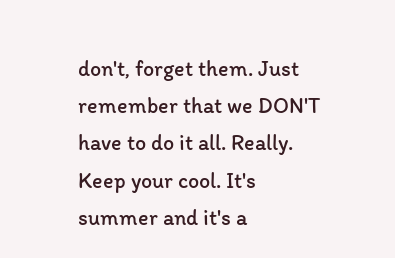don't, forget them. Just remember that we DON'T have to do it all. Really. Keep your cool. It's summer and it's a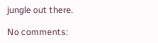jungle out there.

No comments: